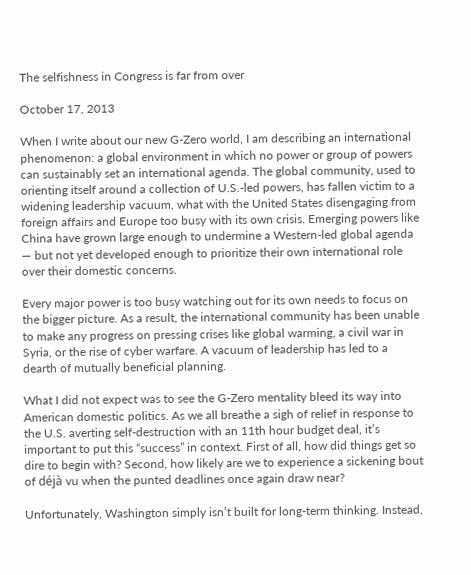The selfishness in Congress is far from over

October 17, 2013

When I write about our new G-Zero world, I am describing an international phenomenon: a global environment in which no power or group of powers can sustainably set an international agenda. The global community, used to orienting itself around a collection of U.S.-led powers, has fallen victim to a widening leadership vacuum, what with the United States disengaging from foreign affairs and Europe too busy with its own crisis. Emerging powers like China have grown large enough to undermine a Western-led global agenda — but not yet developed enough to prioritize their own international role over their domestic concerns.

Every major power is too busy watching out for its own needs to focus on the bigger picture. As a result, the international community has been unable to make any progress on pressing crises like global warming, a civil war in Syria, or the rise of cyber warfare. A vacuum of leadership has led to a dearth of mutually beneficial planning.

What I did not expect was to see the G-Zero mentality bleed its way into American domestic politics. As we all breathe a sigh of relief in response to the U.S. averting self-destruction with an 11th hour budget deal, it’s important to put this “success” in context. First of all, how did things get so dire to begin with? Second, how likely are we to experience a sickening bout of déjà vu when the punted deadlines once again draw near?

Unfortunately, Washington simply isn’t built for long-term thinking. Instead,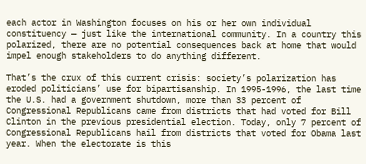each actor in Washington focuses on his or her own individual constituency — just like the international community. In a country this polarized, there are no potential consequences back at home that would impel enough stakeholders to do anything different.

That’s the crux of this current crisis: society’s polarization has eroded politicians’ use for bipartisanship. In 1995-1996, the last time the U.S. had a government shutdown, more than 33 percent of Congressional Republicans came from districts that had voted for Bill Clinton in the previous presidential election. Today, only 7 percent of Congressional Republicans hail from districts that voted for Obama last year. When the electorate is this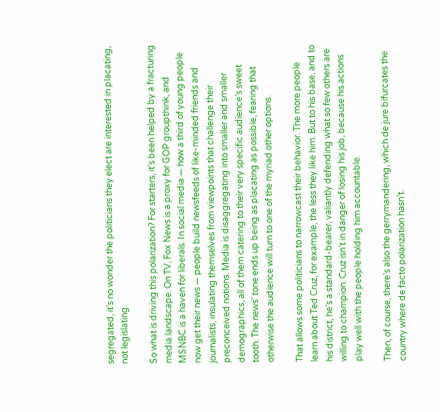segregated, it’s no wonder the politicians they elect are interested in placating, not legislating.

So what is driving this polarization? For starters, it’s been helped by a fracturing media landscape. On TV, Fox News is a proxy for GOP groupthink, and MSNBC is a haven for liberals. In social media — how a third of young people now get their news — people build newsfeeds of like-minded friends and journalists, insulating themselves from viewpoints that challenge their preconceived notions. Media is disaggregating into smaller and smaller demographics, all of them catering to their very specific audience’s sweet tooth. The news’ tone ends up being as placating as possible, fearing that otherwise the audience will turn to one of the myriad other options.

That allows some politicians to narrowcast their behavior. The more people learn about Ted Cruz, for example, the less they like him. But to his base, and to his district, he’s a standard-bearer, valiantly defending what so few others are willing to champion. Cruz isn’t in danger of losing his job, because his actions play well with the people holding him accountable.

Then, of course, there’s also the gerrymandering, which de jure bifurcates the country where de facto polarization hasn’t.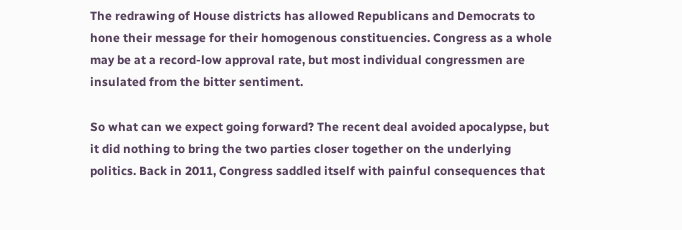The redrawing of House districts has allowed Republicans and Democrats to hone their message for their homogenous constituencies. Congress as a whole may be at a record-low approval rate, but most individual congressmen are insulated from the bitter sentiment.

So what can we expect going forward? The recent deal avoided apocalypse, but it did nothing to bring the two parties closer together on the underlying politics. Back in 2011, Congress saddled itself with painful consequences that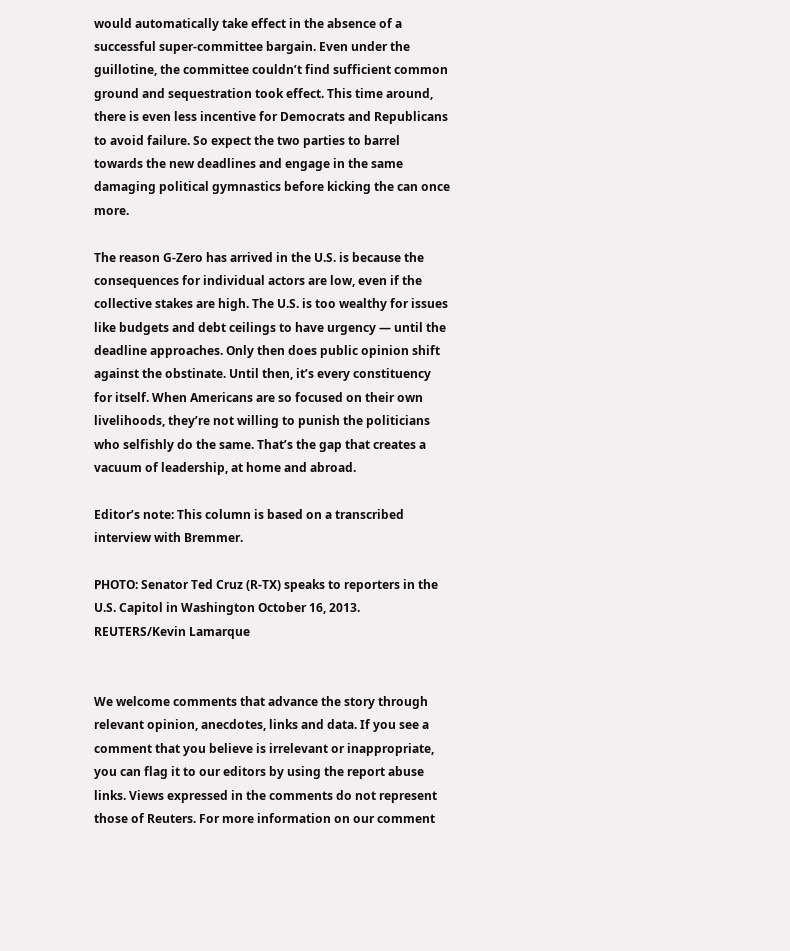would automatically take effect in the absence of a successful super-committee bargain. Even under the guillotine, the committee couldn’t find sufficient common ground and sequestration took effect. This time around, there is even less incentive for Democrats and Republicans to avoid failure. So expect the two parties to barrel towards the new deadlines and engage in the same damaging political gymnastics before kicking the can once more.

The reason G-Zero has arrived in the U.S. is because the consequences for individual actors are low, even if the collective stakes are high. The U.S. is too wealthy for issues like budgets and debt ceilings to have urgency — until the deadline approaches. Only then does public opinion shift against the obstinate. Until then, it’s every constituency for itself. When Americans are so focused on their own livelihoods, they’re not willing to punish the politicians who selfishly do the same. That’s the gap that creates a vacuum of leadership, at home and abroad.

Editor’s note: This column is based on a transcribed interview with Bremmer.

PHOTO: Senator Ted Cruz (R-TX) speaks to reporters in the U.S. Capitol in Washington October 16, 2013. REUTERS/Kevin Lamarque


We welcome comments that advance the story through relevant opinion, anecdotes, links and data. If you see a comment that you believe is irrelevant or inappropriate, you can flag it to our editors by using the report abuse links. Views expressed in the comments do not represent those of Reuters. For more information on our comment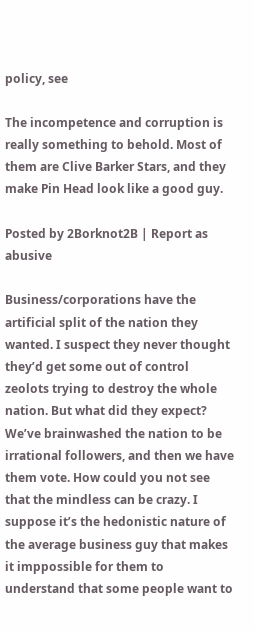policy, see

The incompetence and corruption is really something to behold. Most of them are Clive Barker Stars, and they make Pin Head look like a good guy.

Posted by 2Borknot2B | Report as abusive

Business/corporations have the artificial split of the nation they wanted. I suspect they never thought they’d get some out of control zeolots trying to destroy the whole nation. But what did they expect? We’ve brainwashed the nation to be irrational followers, and then we have them vote. How could you not see that the mindless can be crazy. I suppose it’s the hedonistic nature of the average business guy that makes it imppossible for them to understand that some people want to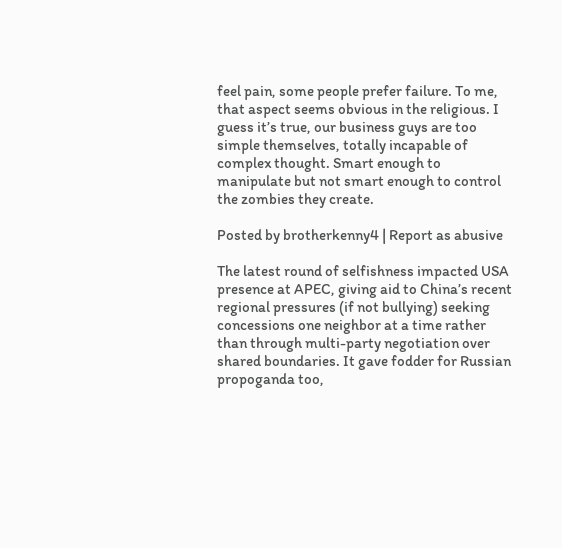feel pain, some people prefer failure. To me, that aspect seems obvious in the religious. I guess it’s true, our business guys are too simple themselves, totally incapable of complex thought. Smart enough to manipulate but not smart enough to control the zombies they create.

Posted by brotherkenny4 | Report as abusive

The latest round of selfishness impacted USA presence at APEC, giving aid to China’s recent regional pressures (if not bullying) seeking concessions one neighbor at a time rather than through multi-party negotiation over shared boundaries. It gave fodder for Russian propoganda too,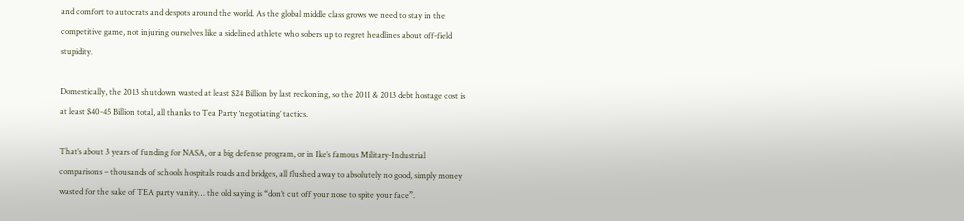and comfort to autocrats and despots around the world. As the global middle class grows we need to stay in the competitive game, not injuring ourselves like a sidelined athlete who sobers up to regret headlines about off-field stupidity.

Domestically, the 2013 shutdown wasted at least $24 Billion by last reckoning, so the 2011 & 2013 debt hostage cost is at least $40-45 Billion total, all thanks to Tea Party ‘negotiating’ tactics.

That’s about 3 years of funding for NASA, or a big defense program, or in Ike’s famous Military-Industrial comparisons – thousands of schools hospitals roads and bridges, all flushed away to absolutely no good, simply money wasted for the sake of TEA party vanity… the old saying is “don’t cut off your nose to spite your face”.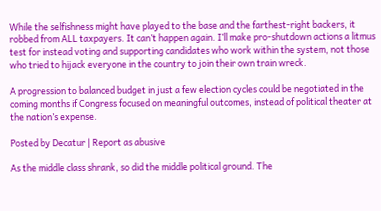While the selfishness might have played to the base and the farthest-right backers, it robbed from ALL taxpayers. It can’t happen again. I’ll make pro-shutdown actions a litmus test for instead voting and supporting candidates who work within the system, not those who tried to hijack everyone in the country to join their own train wreck.

A progression to balanced budget in just a few election cycles could be negotiated in the coming months if Congress focused on meaningful outcomes, instead of political theater at the nation’s expense.

Posted by Decatur | Report as abusive

As the middle class shrank, so did the middle political ground. The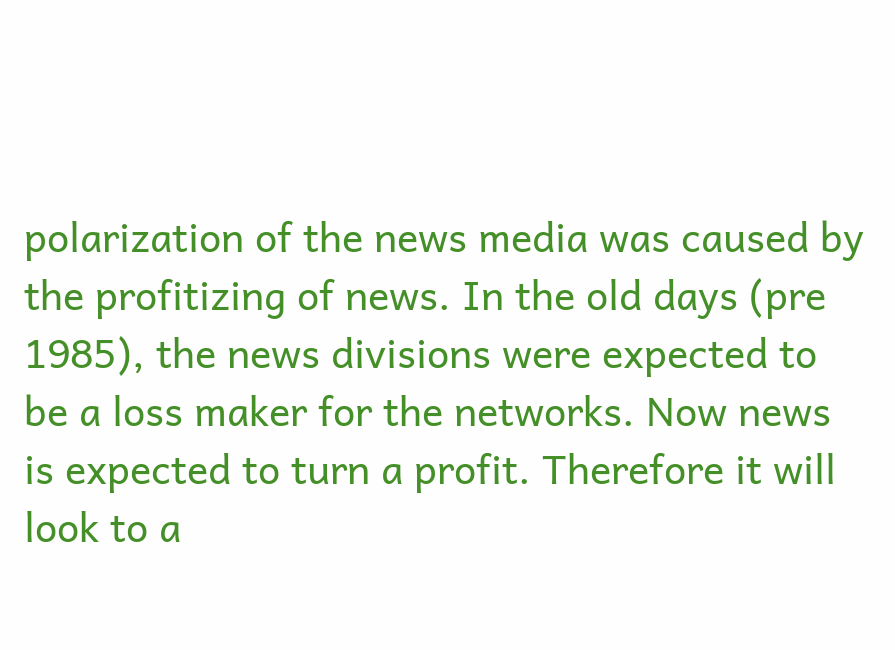polarization of the news media was caused by the profitizing of news. In the old days (pre 1985), the news divisions were expected to be a loss maker for the networks. Now news is expected to turn a profit. Therefore it will look to a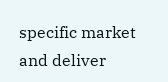specific market and deliver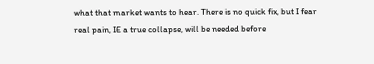what that market wants to hear. There is no quick fix, but I fear real pain, IE a true collapse, will be needed before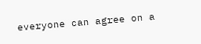everyone can agree on a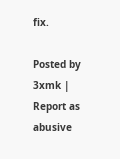fix.

Posted by 3xmk | Report as abusive